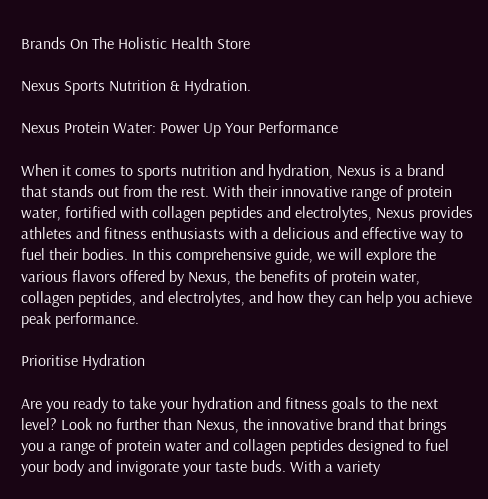Brands On The Holistic Health Store

Nexus Sports Nutrition & Hydration.

Nexus Protein Water: Power Up Your Performance

When it comes to sports nutrition and hydration, Nexus is a brand that stands out from the rest. With their innovative range of protein water, fortified with collagen peptides and electrolytes, Nexus provides athletes and fitness enthusiasts with a delicious and effective way to fuel their bodies. In this comprehensive guide, we will explore the various flavors offered by Nexus, the benefits of protein water, collagen peptides, and electrolytes, and how they can help you achieve peak performance.

Prioritise Hydration

Are you ready to take your hydration and fitness goals to the next level? Look no further than Nexus, the innovative brand that brings you a range of protein water and collagen peptides designed to fuel your body and invigorate your taste buds. With a variety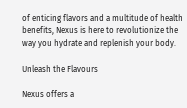of enticing flavors and a multitude of health benefits, Nexus is here to revolutionize the way you hydrate and replenish your body.

Unleash the Flavours

Nexus offers a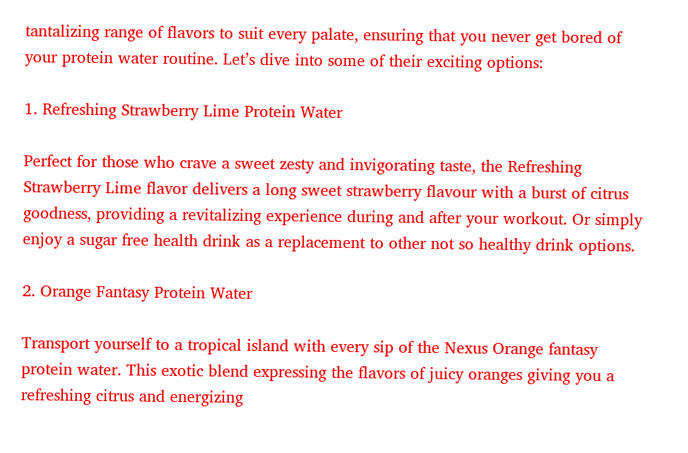tantalizing range of flavors to suit every palate, ensuring that you never get bored of your protein water routine. Let’s dive into some of their exciting options:

1. Refreshing Strawberry Lime Protein Water

Perfect for those who crave a sweet zesty and invigorating taste, the Refreshing Strawberry Lime flavor delivers a long sweet strawberry flavour with a burst of citrus goodness, providing a revitalizing experience during and after your workout. Or simply enjoy a sugar free health drink as a replacement to other not so healthy drink options.

2. Orange Fantasy Protein Water

Transport yourself to a tropical island with every sip of the Nexus Orange fantasy protein water. This exotic blend expressing the flavors of juicy oranges giving you a refreshing citrus and energizing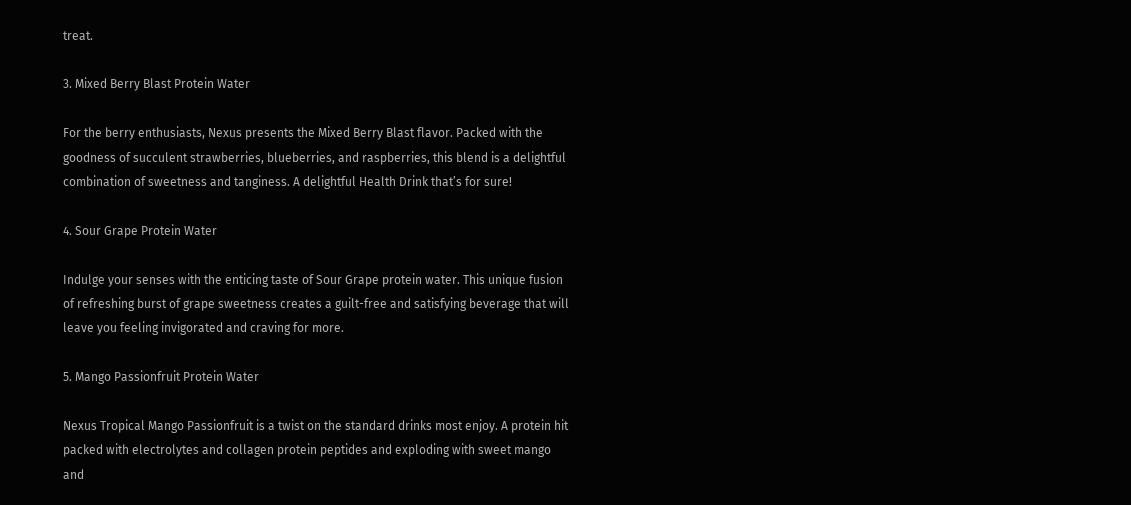treat.

3. Mixed Berry Blast Protein Water

For the berry enthusiasts, Nexus presents the Mixed Berry Blast flavor. Packed with the goodness of succulent strawberries, blueberries, and raspberries, this blend is a delightful combination of sweetness and tanginess. A delightful Health Drink that’s for sure!

4. Sour Grape Protein Water

Indulge your senses with the enticing taste of Sour Grape protein water. This unique fusion of refreshing burst of grape sweetness creates a guilt-free and satisfying beverage that will leave you feeling invigorated and craving for more.

5. Mango Passionfruit Protein Water

Nexus Tropical Mango Passionfruit is a twist on the standard drinks most enjoy. A protein hit packed with electrolytes and collagen protein peptides and exploding with sweet mango and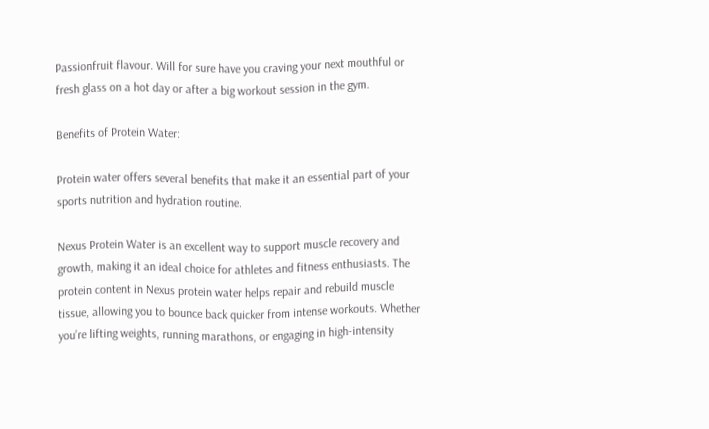Passionfruit flavour. Will for sure have you craving your next mouthful or fresh glass on a hot day or after a big workout session in the gym.

Benefits of Protein Water:

Protein water offers several benefits that make it an essential part of your sports nutrition and hydration routine.

Nexus Protein Water is an excellent way to support muscle recovery and growth, making it an ideal choice for athletes and fitness enthusiasts. The protein content in Nexus protein water helps repair and rebuild muscle tissue, allowing you to bounce back quicker from intense workouts. Whether you’re lifting weights, running marathons, or engaging in high-intensity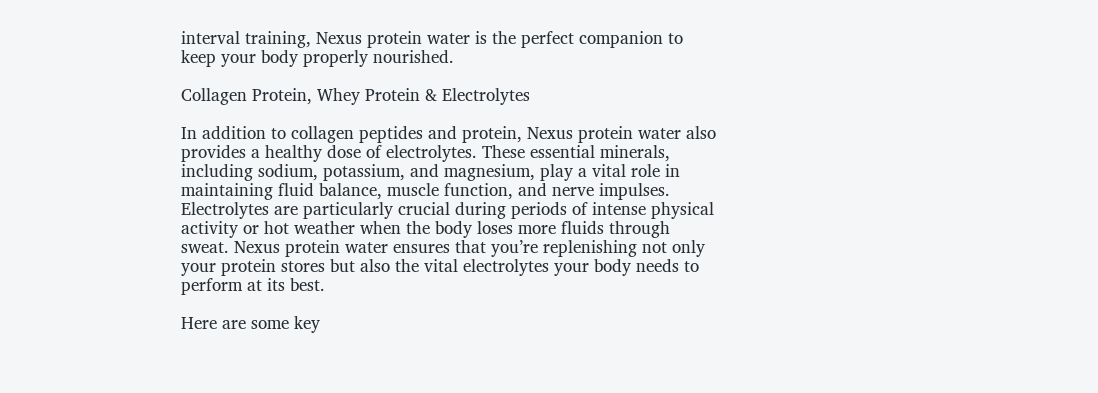interval training, Nexus protein water is the perfect companion to keep your body properly nourished.

Collagen Protein, Whey Protein & Electrolytes

In addition to collagen peptides and protein, Nexus protein water also provides a healthy dose of electrolytes. These essential minerals, including sodium, potassium, and magnesium, play a vital role in maintaining fluid balance, muscle function, and nerve impulses. Electrolytes are particularly crucial during periods of intense physical activity or hot weather when the body loses more fluids through sweat. Nexus protein water ensures that you’re replenishing not only your protein stores but also the vital electrolytes your body needs to perform at its best.

Here are some key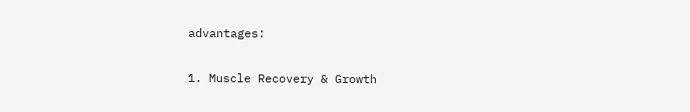advantages:

1. Muscle Recovery & Growth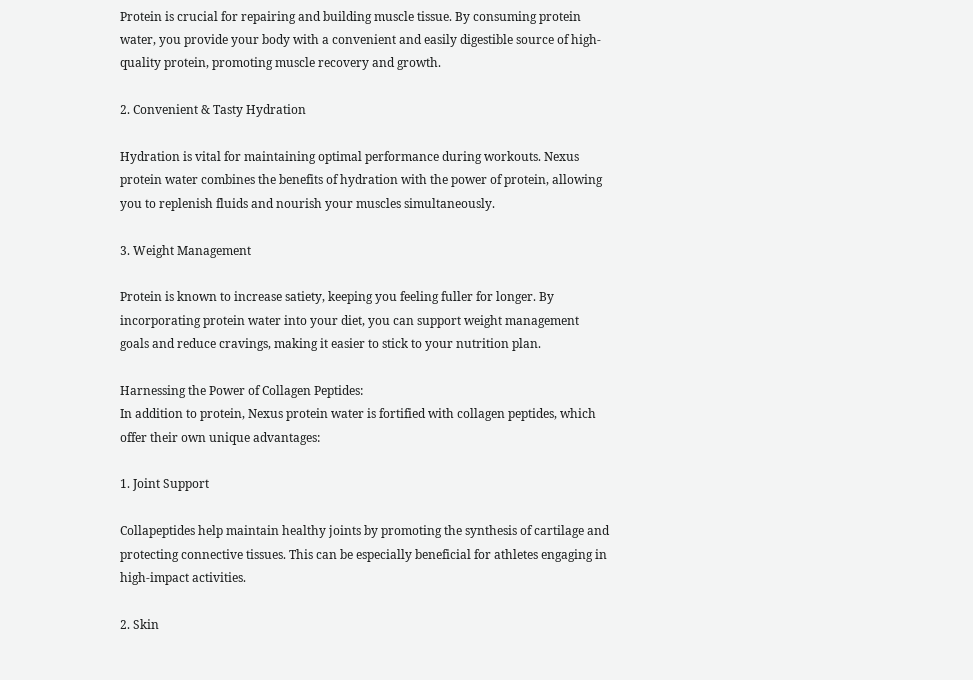Protein is crucial for repairing and building muscle tissue. By consuming protein water, you provide your body with a convenient and easily digestible source of high-quality protein, promoting muscle recovery and growth.

2. Convenient & Tasty Hydration

Hydration is vital for maintaining optimal performance during workouts. Nexus protein water combines the benefits of hydration with the power of protein, allowing you to replenish fluids and nourish your muscles simultaneously.

3. Weight Management

Protein is known to increase satiety, keeping you feeling fuller for longer. By incorporating protein water into your diet, you can support weight management goals and reduce cravings, making it easier to stick to your nutrition plan.

Harnessing the Power of Collagen Peptides:
In addition to protein, Nexus protein water is fortified with collagen peptides, which offer their own unique advantages:

1. Joint Support

Collapeptides help maintain healthy joints by promoting the synthesis of cartilage and protecting connective tissues. This can be especially beneficial for athletes engaging in high-impact activities.

2. Skin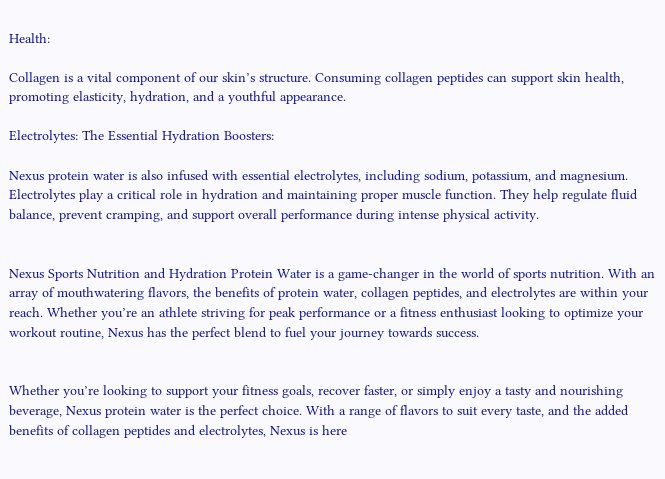Health:

Collagen is a vital component of our skin’s structure. Consuming collagen peptides can support skin health, promoting elasticity, hydration, and a youthful appearance.

Electrolytes: The Essential Hydration Boosters:

Nexus protein water is also infused with essential electrolytes, including sodium, potassium, and magnesium. Electrolytes play a critical role in hydration and maintaining proper muscle function. They help regulate fluid balance, prevent cramping, and support overall performance during intense physical activity.


Nexus Sports Nutrition and Hydration Protein Water is a game-changer in the world of sports nutrition. With an array of mouthwatering flavors, the benefits of protein water, collagen peptides, and electrolytes are within your reach. Whether you’re an athlete striving for peak performance or a fitness enthusiast looking to optimize your workout routine, Nexus has the perfect blend to fuel your journey towards success.


Whether you’re looking to support your fitness goals, recover faster, or simply enjoy a tasty and nourishing beverage, Nexus protein water is the perfect choice. With a range of flavors to suit every taste, and the added benefits of collagen peptides and electrolytes, Nexus is here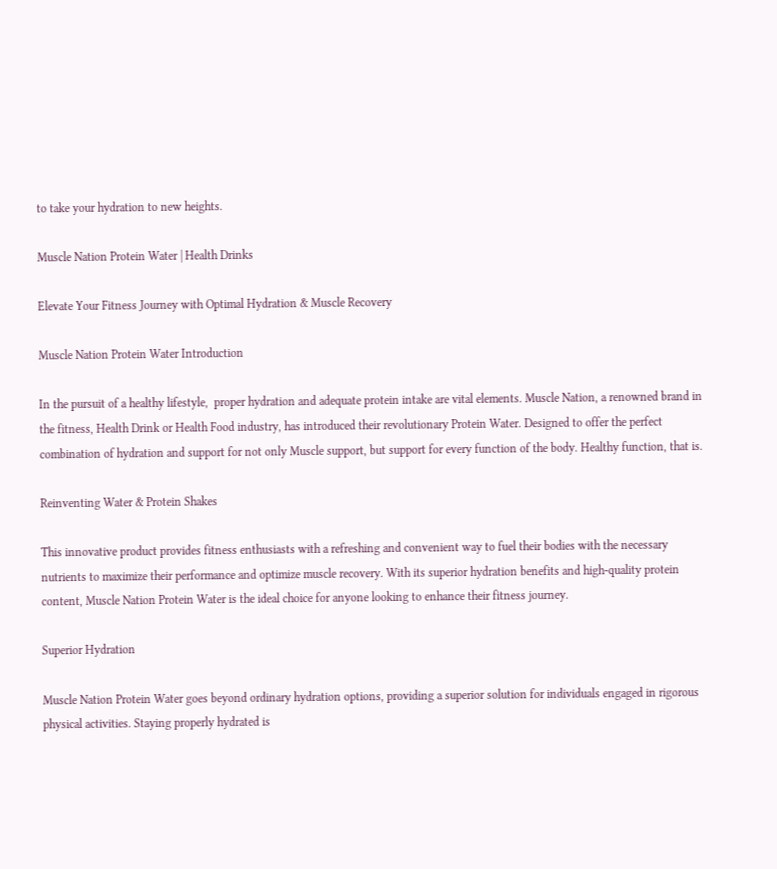to take your hydration to new heights.

Muscle Nation Protein Water | Health Drinks

Elevate Your Fitness Journey with Optimal Hydration & Muscle Recovery

Muscle Nation Protein Water Introduction

In the pursuit of a healthy lifestyle,  proper hydration and adequate protein intake are vital elements. Muscle Nation, a renowned brand in the fitness, Health Drink or Health Food industry, has introduced their revolutionary Protein Water. Designed to offer the perfect combination of hydration and support for not only Muscle support, but support for every function of the body. Healthy function, that is.

Reinventing Water & Protein Shakes

This innovative product provides fitness enthusiasts with a refreshing and convenient way to fuel their bodies with the necessary nutrients to maximize their performance and optimize muscle recovery. With its superior hydration benefits and high-quality protein content, Muscle Nation Protein Water is the ideal choice for anyone looking to enhance their fitness journey.

Superior Hydration

Muscle Nation Protein Water goes beyond ordinary hydration options, providing a superior solution for individuals engaged in rigorous physical activities. Staying properly hydrated is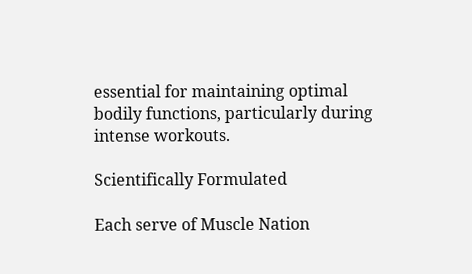essential for maintaining optimal bodily functions, particularly during intense workouts.

Scientifically Formulated

Each serve of Muscle Nation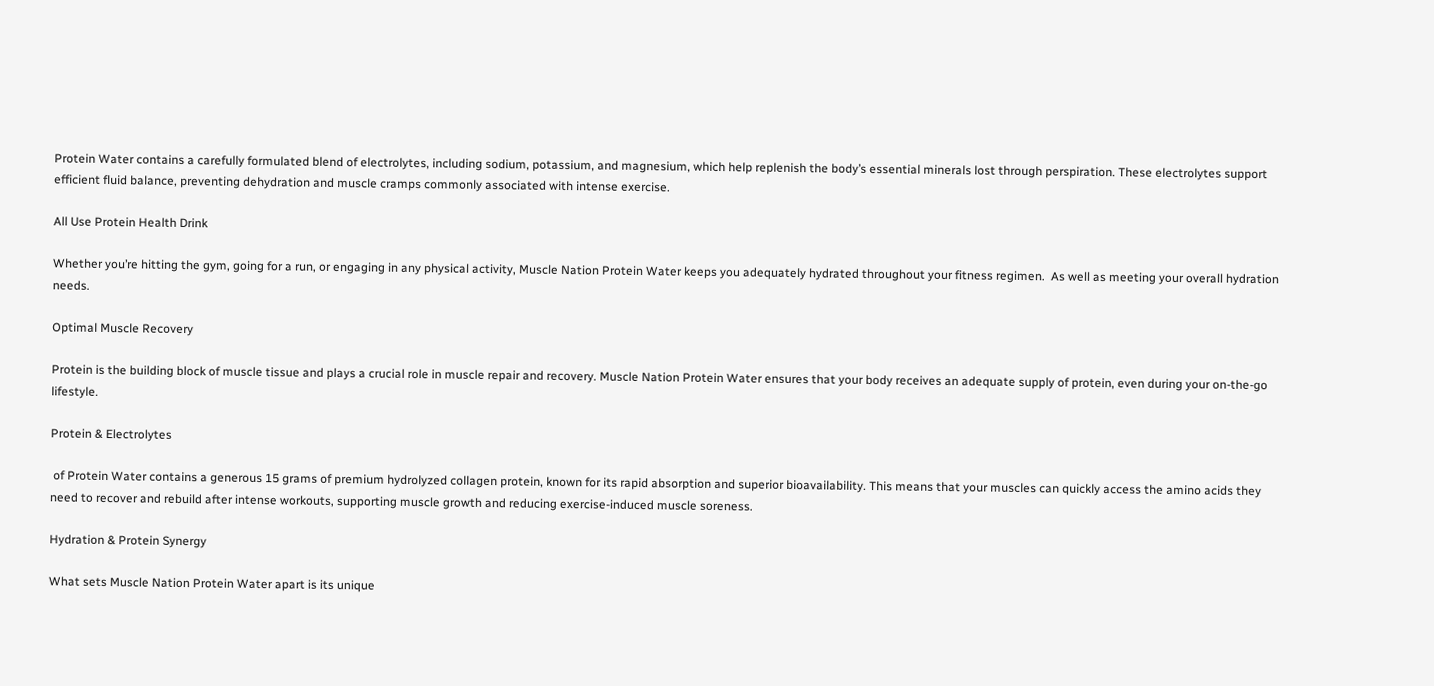Protein Water contains a carefully formulated blend of electrolytes, including sodium, potassium, and magnesium, which help replenish the body’s essential minerals lost through perspiration. These electrolytes support efficient fluid balance, preventing dehydration and muscle cramps commonly associated with intense exercise.

All Use Protein Health Drink

Whether you’re hitting the gym, going for a run, or engaging in any physical activity, Muscle Nation Protein Water keeps you adequately hydrated throughout your fitness regimen.  As well as meeting your overall hydration needs.

Optimal Muscle Recovery

Protein is the building block of muscle tissue and plays a crucial role in muscle repair and recovery. Muscle Nation Protein Water ensures that your body receives an adequate supply of protein, even during your on-the-go lifestyle.

Protein & Electrolytes

 of Protein Water contains a generous 15 grams of premium hydrolyzed collagen protein, known for its rapid absorption and superior bioavailability. This means that your muscles can quickly access the amino acids they need to recover and rebuild after intense workouts, supporting muscle growth and reducing exercise-induced muscle soreness.

Hydration & Protein Synergy

What sets Muscle Nation Protein Water apart is its unique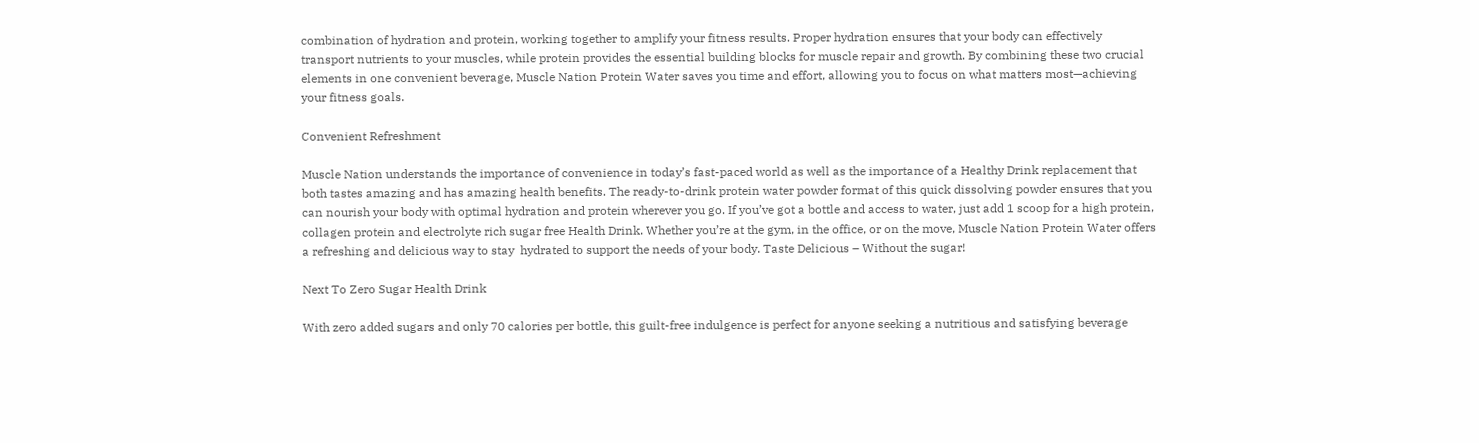combination of hydration and protein, working together to amplify your fitness results. Proper hydration ensures that your body can effectively transport nutrients to your muscles, while protein provides the essential building blocks for muscle repair and growth. By combining these two crucial elements in one convenient beverage, Muscle Nation Protein Water saves you time and effort, allowing you to focus on what matters most—achieving your fitness goals.

Convenient Refreshment

Muscle Nation understands the importance of convenience in today’s fast-paced world as well as the importance of a Healthy Drink replacement that both tastes amazing and has amazing health benefits. The ready-to-drink protein water powder format of this quick dissolving powder ensures that you can nourish your body with optimal hydration and protein wherever you go. If you’ve got a bottle and access to water, just add 1 scoop for a high protein, collagen protein and electrolyte rich sugar free Health Drink. Whether you’re at the gym, in the office, or on the move, Muscle Nation Protein Water offers a refreshing and delicious way to stay  hydrated to support the needs of your body. Taste Delicious – Without the sugar!

Next To Zero Sugar Health Drink

With zero added sugars and only 70 calories per bottle, this guilt-free indulgence is perfect for anyone seeking a nutritious and satisfying beverage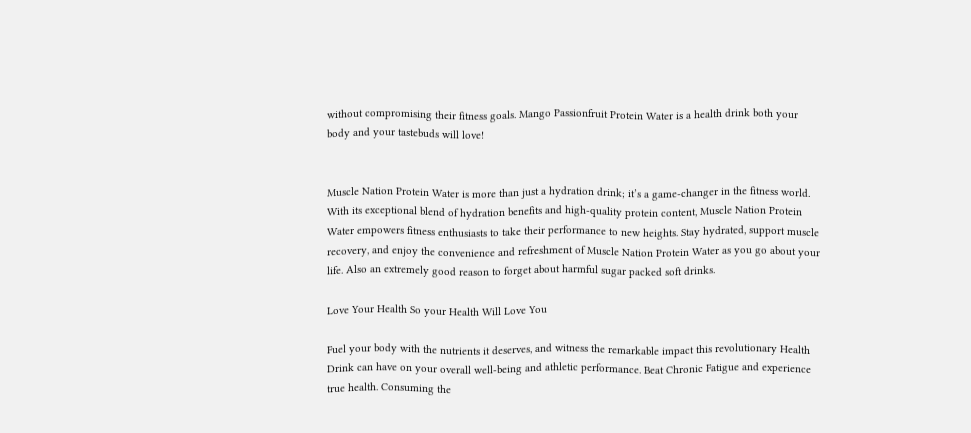without compromising their fitness goals. Mango Passionfruit Protein Water is a health drink both your body and your tastebuds will love!


Muscle Nation Protein Water is more than just a hydration drink; it’s a game-changer in the fitness world. With its exceptional blend of hydration benefits and high-quality protein content, Muscle Nation Protein Water empowers fitness enthusiasts to take their performance to new heights. Stay hydrated, support muscle recovery, and enjoy the convenience and refreshment of Muscle Nation Protein Water as you go about your life. Also an extremely good reason to forget about harmful sugar packed soft drinks.

Love Your Health So your Health Will Love You

Fuel your body with the nutrients it deserves, and witness the remarkable impact this revolutionary Health Drink can have on your overall well-being and athletic performance. Beat Chronic Fatigue and experience true health. Consuming the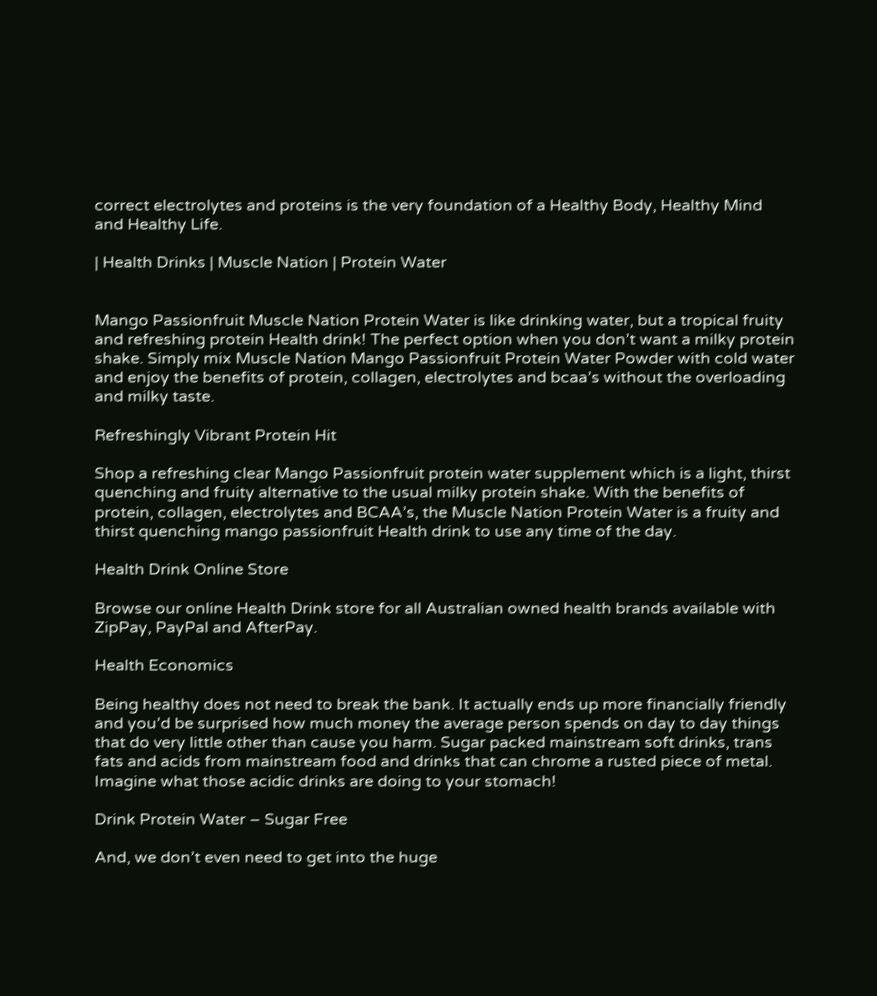correct electrolytes and proteins is the very foundation of a Healthy Body, Healthy Mind and Healthy Life.

| Health Drinks | Muscle Nation | Protein Water


Mango Passionfruit Muscle Nation Protein Water is like drinking water, but a tropical fruity and refreshing protein Health drink! The perfect option when you don’t want a milky protein shake. Simply mix Muscle Nation Mango Passionfruit Protein Water Powder with cold water and enjoy the benefits of protein, collagen, electrolytes and bcaa’s without the overloading and milky taste.

Refreshingly Vibrant Protein Hit

Shop a refreshing clear Mango Passionfruit protein water supplement which is a light, thirst quenching and fruity alternative to the usual milky protein shake. With the benefits of protein, collagen, electrolytes and BCAA’s, the Muscle Nation Protein Water is a fruity and thirst quenching mango passionfruit Health drink to use any time of the day.

Health Drink Online Store

Browse our online Health Drink store for all Australian owned health brands available with ZipPay, PayPal and AfterPay.

Health Economics

Being healthy does not need to break the bank. It actually ends up more financially friendly and you’d be surprised how much money the average person spends on day to day things that do very little other than cause you harm. Sugar packed mainstream soft drinks, trans fats and acids from mainstream food and drinks that can chrome a rusted piece of metal. Imagine what those acidic drinks are doing to your stomach!

Drink Protein Water – Sugar Free

And, we don’t even need to get into the huge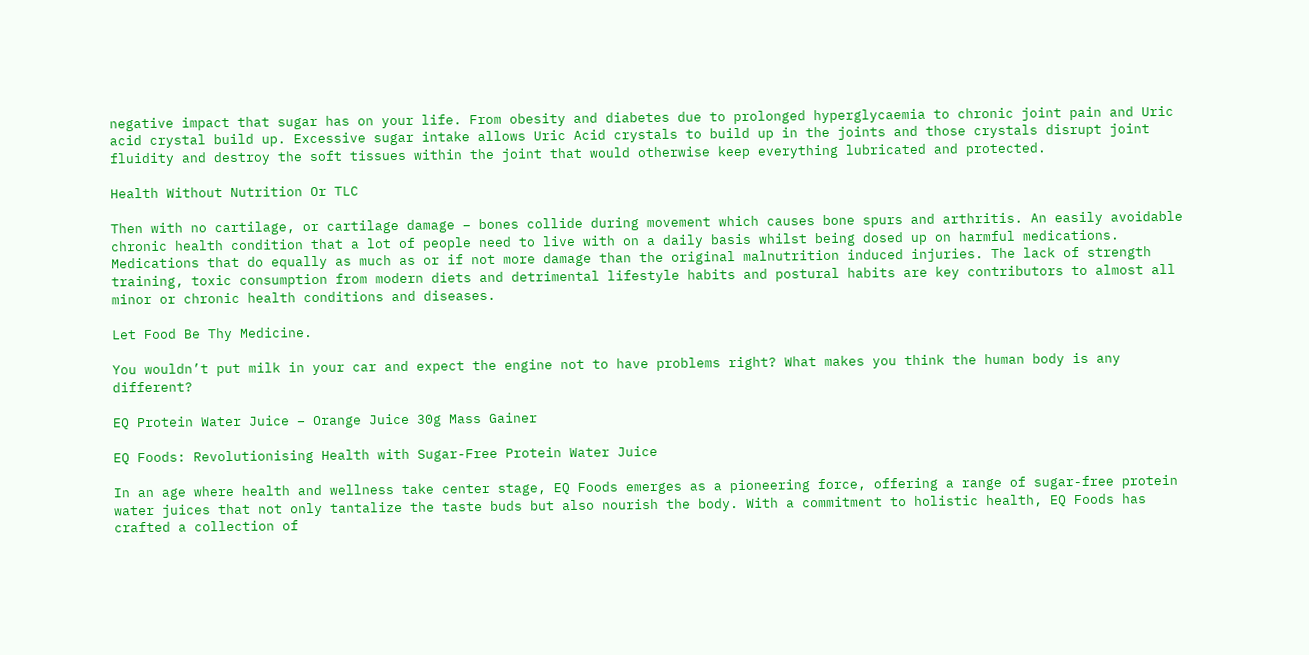negative impact that sugar has on your life. From obesity and diabetes due to prolonged hyperglycaemia to chronic joint pain and Uric acid crystal build up. Excessive sugar intake allows Uric Acid crystals to build up in the joints and those crystals disrupt joint fluidity and destroy the soft tissues within the joint that would otherwise keep everything lubricated and protected.

Health Without Nutrition Or TLC

Then with no cartilage, or cartilage damage – bones collide during movement which causes bone spurs and arthritis. An easily avoidable chronic health condition that a lot of people need to live with on a daily basis whilst being dosed up on harmful medications. Medications that do equally as much as or if not more damage than the original malnutrition induced injuries. The lack of strength training, toxic consumption from modern diets and detrimental lifestyle habits and postural habits are key contributors to almost all minor or chronic health conditions and diseases.

Let Food Be Thy Medicine.

You wouldn’t put milk in your car and expect the engine not to have problems right? What makes you think the human body is any different?

EQ Protein Water Juice – Orange Juice 30g Mass Gainer

EQ Foods: Revolutionising Health with Sugar-Free Protein Water Juice

In an age where health and wellness take center stage, EQ Foods emerges as a pioneering force, offering a range of sugar-free protein water juices that not only tantalize the taste buds but also nourish the body. With a commitment to holistic health, EQ Foods has crafted a collection of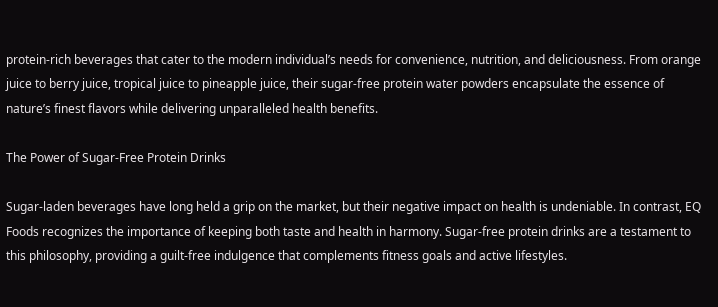protein-rich beverages that cater to the modern individual’s needs for convenience, nutrition, and deliciousness. From orange juice to berry juice, tropical juice to pineapple juice, their sugar-free protein water powders encapsulate the essence of nature’s finest flavors while delivering unparalleled health benefits.

The Power of Sugar-Free Protein Drinks

Sugar-laden beverages have long held a grip on the market, but their negative impact on health is undeniable. In contrast, EQ Foods recognizes the importance of keeping both taste and health in harmony. Sugar-free protein drinks are a testament to this philosophy, providing a guilt-free indulgence that complements fitness goals and active lifestyles.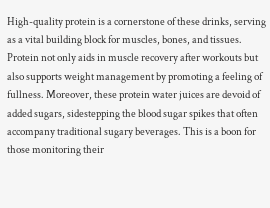High-quality protein is a cornerstone of these drinks, serving as a vital building block for muscles, bones, and tissues. Protein not only aids in muscle recovery after workouts but also supports weight management by promoting a feeling of fullness. Moreover, these protein water juices are devoid of added sugars, sidestepping the blood sugar spikes that often accompany traditional sugary beverages. This is a boon for those monitoring their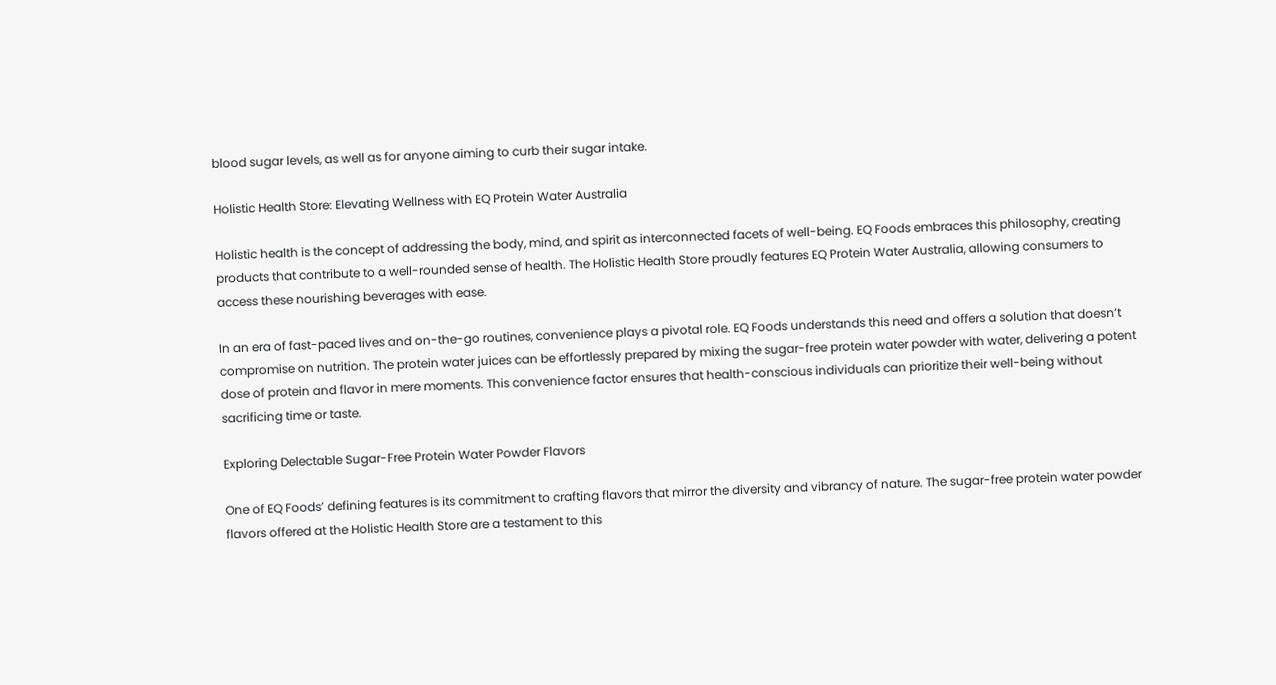blood sugar levels, as well as for anyone aiming to curb their sugar intake.

Holistic Health Store: Elevating Wellness with EQ Protein Water Australia

Holistic health is the concept of addressing the body, mind, and spirit as interconnected facets of well-being. EQ Foods embraces this philosophy, creating products that contribute to a well-rounded sense of health. The Holistic Health Store proudly features EQ Protein Water Australia, allowing consumers to access these nourishing beverages with ease.

In an era of fast-paced lives and on-the-go routines, convenience plays a pivotal role. EQ Foods understands this need and offers a solution that doesn’t compromise on nutrition. The protein water juices can be effortlessly prepared by mixing the sugar-free protein water powder with water, delivering a potent dose of protein and flavor in mere moments. This convenience factor ensures that health-conscious individuals can prioritize their well-being without sacrificing time or taste.

Exploring Delectable Sugar-Free Protein Water Powder Flavors

One of EQ Foods’ defining features is its commitment to crafting flavors that mirror the diversity and vibrancy of nature. The sugar-free protein water powder flavors offered at the Holistic Health Store are a testament to this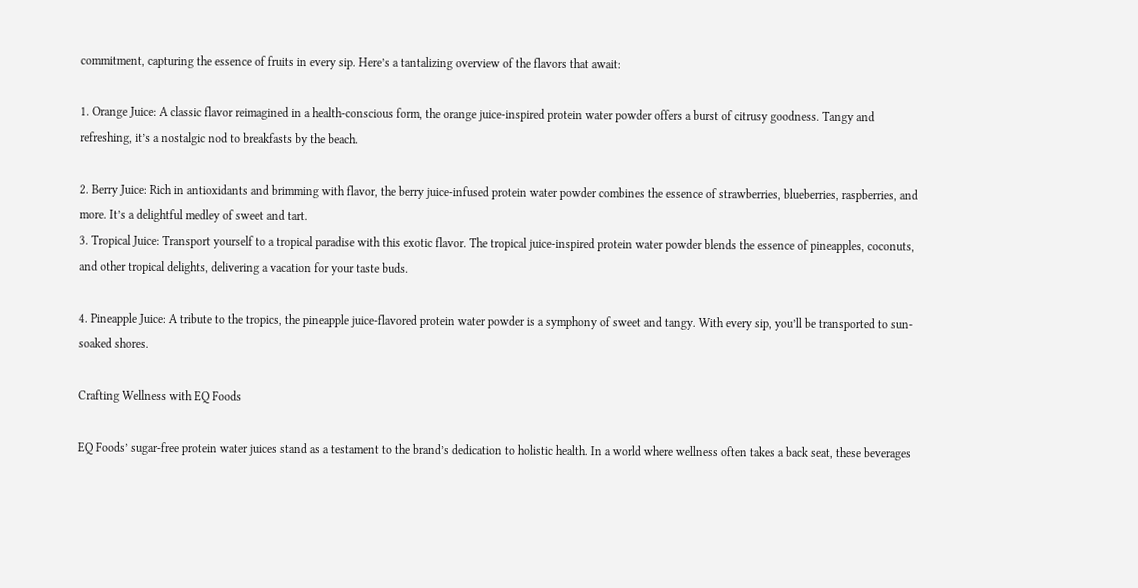commitment, capturing the essence of fruits in every sip. Here’s a tantalizing overview of the flavors that await:

1. Orange Juice: A classic flavor reimagined in a health-conscious form, the orange juice-inspired protein water powder offers a burst of citrusy goodness. Tangy and refreshing, it’s a nostalgic nod to breakfasts by the beach.

2. Berry Juice: Rich in antioxidants and brimming with flavor, the berry juice-infused protein water powder combines the essence of strawberries, blueberries, raspberries, and more. It’s a delightful medley of sweet and tart.
3. Tropical Juice: Transport yourself to a tropical paradise with this exotic flavor. The tropical juice-inspired protein water powder blends the essence of pineapples, coconuts, and other tropical delights, delivering a vacation for your taste buds.

4. Pineapple Juice: A tribute to the tropics, the pineapple juice-flavored protein water powder is a symphony of sweet and tangy. With every sip, you’ll be transported to sun-soaked shores.

Crafting Wellness with EQ Foods

EQ Foods’ sugar-free protein water juices stand as a testament to the brand’s dedication to holistic health. In a world where wellness often takes a back seat, these beverages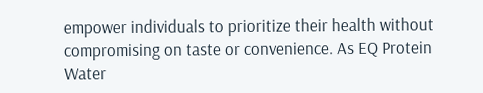empower individuals to prioritize their health without compromising on taste or convenience. As EQ Protein Water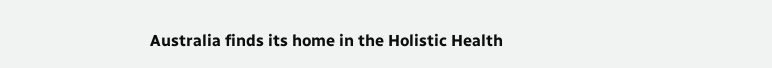Australia finds its home in the Holistic Health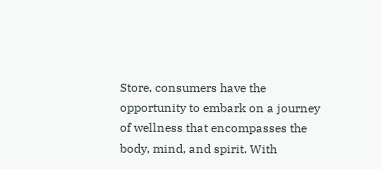Store, consumers have the opportunity to embark on a journey of wellness that encompasses the body, mind, and spirit. With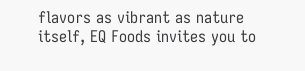flavors as vibrant as nature itself, EQ Foods invites you to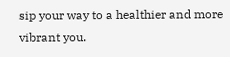sip your way to a healthier and more vibrant you.